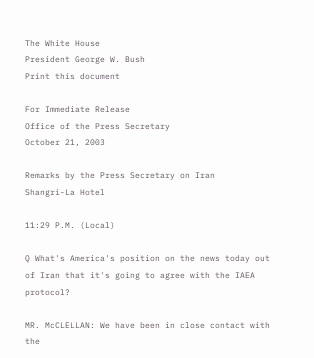The White House
President George W. Bush
Print this document

For Immediate Release
Office of the Press Secretary
October 21, 2003

Remarks by the Press Secretary on Iran
Shangri-La Hotel

11:29 P.M. (Local)

Q What's America's position on the news today out of Iran that it's going to agree with the IAEA protocol?

MR. McCLELLAN: We have been in close contact with the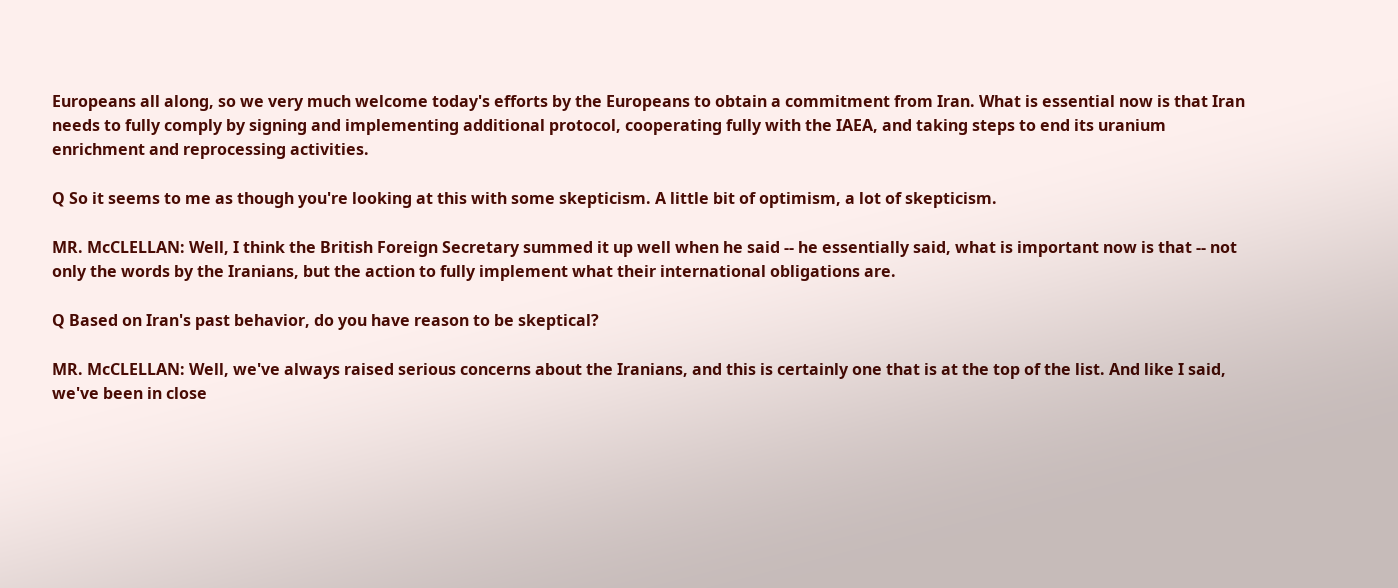Europeans all along, so we very much welcome today's efforts by the Europeans to obtain a commitment from Iran. What is essential now is that Iran needs to fully comply by signing and implementing additional protocol, cooperating fully with the IAEA, and taking steps to end its uranium enrichment and reprocessing activities.

Q So it seems to me as though you're looking at this with some skepticism. A little bit of optimism, a lot of skepticism.

MR. McCLELLAN: Well, I think the British Foreign Secretary summed it up well when he said -- he essentially said, what is important now is that -- not only the words by the Iranians, but the action to fully implement what their international obligations are.

Q Based on Iran's past behavior, do you have reason to be skeptical?

MR. McCLELLAN: Well, we've always raised serious concerns about the Iranians, and this is certainly one that is at the top of the list. And like I said, we've been in close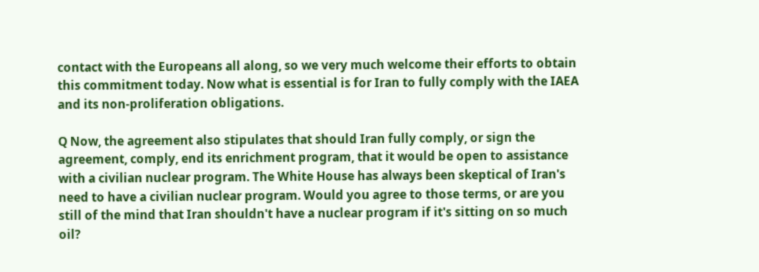contact with the Europeans all along, so we very much welcome their efforts to obtain this commitment today. Now what is essential is for Iran to fully comply with the IAEA and its non-proliferation obligations.

Q Now, the agreement also stipulates that should Iran fully comply, or sign the agreement, comply, end its enrichment program, that it would be open to assistance with a civilian nuclear program. The White House has always been skeptical of Iran's need to have a civilian nuclear program. Would you agree to those terms, or are you still of the mind that Iran shouldn't have a nuclear program if it's sitting on so much oil?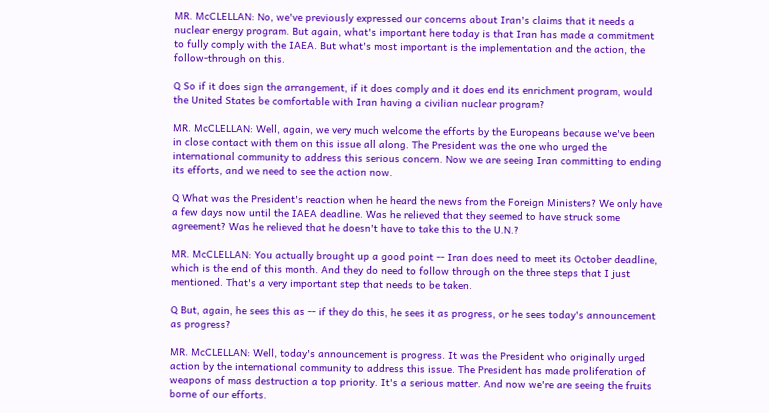MR. McCLELLAN: No, we've previously expressed our concerns about Iran's claims that it needs a nuclear energy program. But again, what's important here today is that Iran has made a commitment to fully comply with the IAEA. But what's most important is the implementation and the action, the follow-through on this.

Q So if it does sign the arrangement, if it does comply and it does end its enrichment program, would the United States be comfortable with Iran having a civilian nuclear program?

MR. McCLELLAN: Well, again, we very much welcome the efforts by the Europeans because we've been in close contact with them on this issue all along. The President was the one who urged the international community to address this serious concern. Now we are seeing Iran committing to ending its efforts, and we need to see the action now.

Q What was the President's reaction when he heard the news from the Foreign Ministers? We only have a few days now until the IAEA deadline. Was he relieved that they seemed to have struck some agreement? Was he relieved that he doesn't have to take this to the U.N.?

MR. McCLELLAN: You actually brought up a good point -- Iran does need to meet its October deadline, which is the end of this month. And they do need to follow through on the three steps that I just mentioned. That's a very important step that needs to be taken.

Q But, again, he sees this as -- if they do this, he sees it as progress, or he sees today's announcement as progress?

MR. McCLELLAN: Well, today's announcement is progress. It was the President who originally urged action by the international community to address this issue. The President has made proliferation of weapons of mass destruction a top priority. It's a serious matter. And now we're are seeing the fruits borne of our efforts.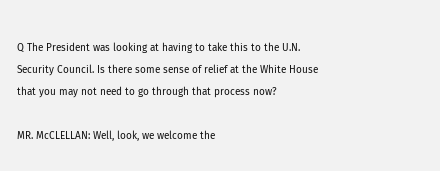Q The President was looking at having to take this to the U.N. Security Council. Is there some sense of relief at the White House that you may not need to go through that process now?

MR. McCLELLAN: Well, look, we welcome the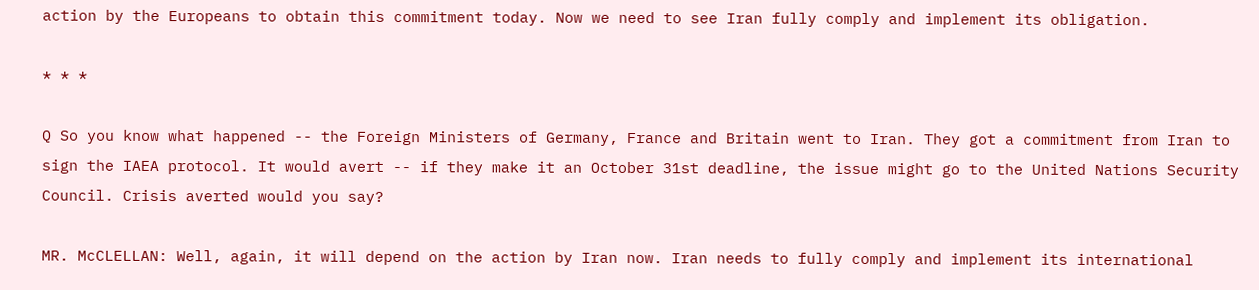action by the Europeans to obtain this commitment today. Now we need to see Iran fully comply and implement its obligation.

* * *

Q So you know what happened -- the Foreign Ministers of Germany, France and Britain went to Iran. They got a commitment from Iran to sign the IAEA protocol. It would avert -- if they make it an October 31st deadline, the issue might go to the United Nations Security Council. Crisis averted would you say?

MR. McCLELLAN: Well, again, it will depend on the action by Iran now. Iran needs to fully comply and implement its international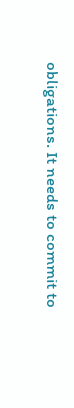obligations. It needs to commit to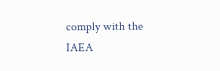comply with the IAEA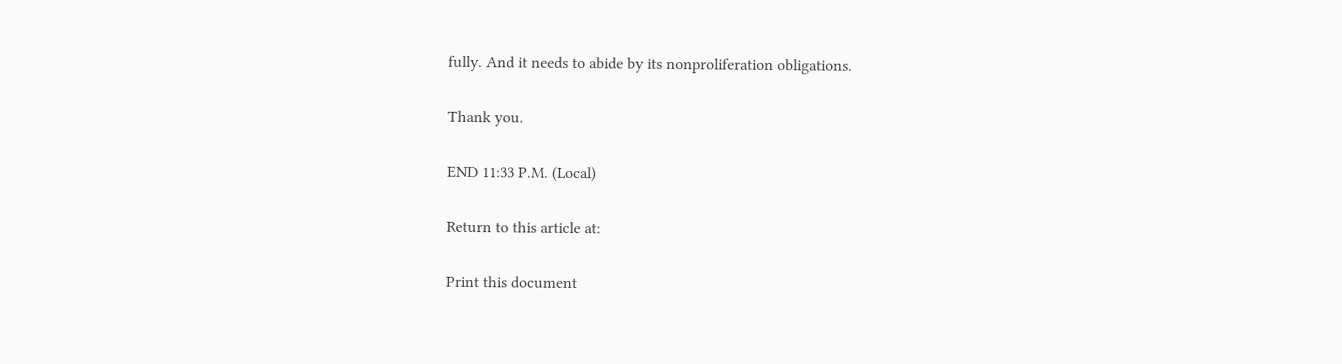fully. And it needs to abide by its nonproliferation obligations.

Thank you.

END 11:33 P.M. (Local)

Return to this article at:

Print this document